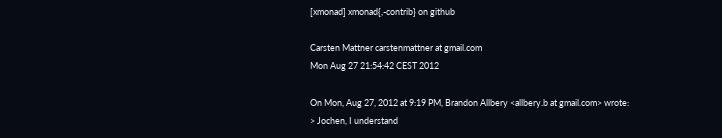[xmonad] xmonad{,-contrib} on github

Carsten Mattner carstenmattner at gmail.com
Mon Aug 27 21:54:42 CEST 2012

On Mon, Aug 27, 2012 at 9:19 PM, Brandon Allbery <allbery.b at gmail.com> wrote:
> Jochen, I understand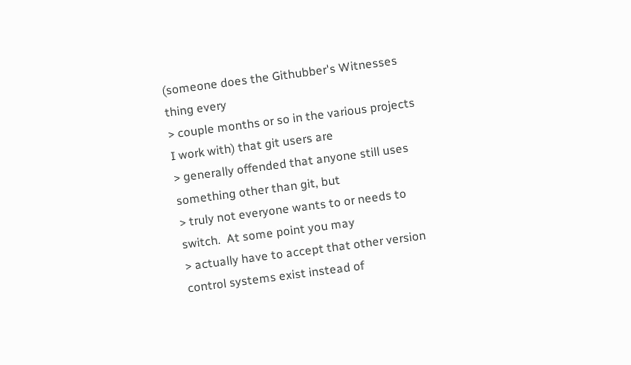(someone does the Githubber's Witnesses thing every
> couple months or so in the various projects I work with) that git users are
> generally offended that anyone still uses something other than git, but
> truly not everyone wants to or needs to switch.  At some point you may
> actually have to accept that other version control systems exist instead of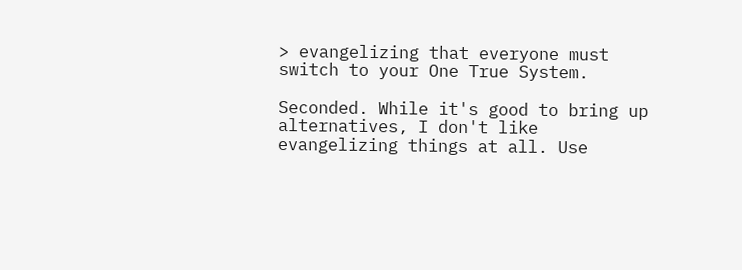> evangelizing that everyone must switch to your One True System.

Seconded. While it's good to bring up alternatives, I don't like
evangelizing things at all. Use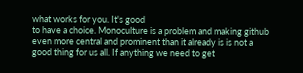what works for you. It's good
to have a choice. Monoculture is a problem and making github
even more central and prominent than it already is is not a
good thing for us all. If anything we need to get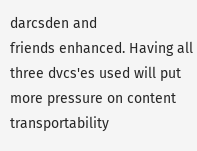darcsden and
friends enhanced. Having all three dvcs'es used will put
more pressure on content transportability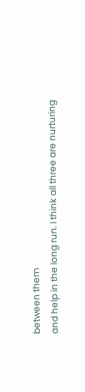between them
and help in the long run. I think all three are nurturing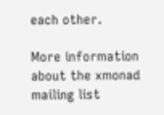each other.

More information about the xmonad mailing list